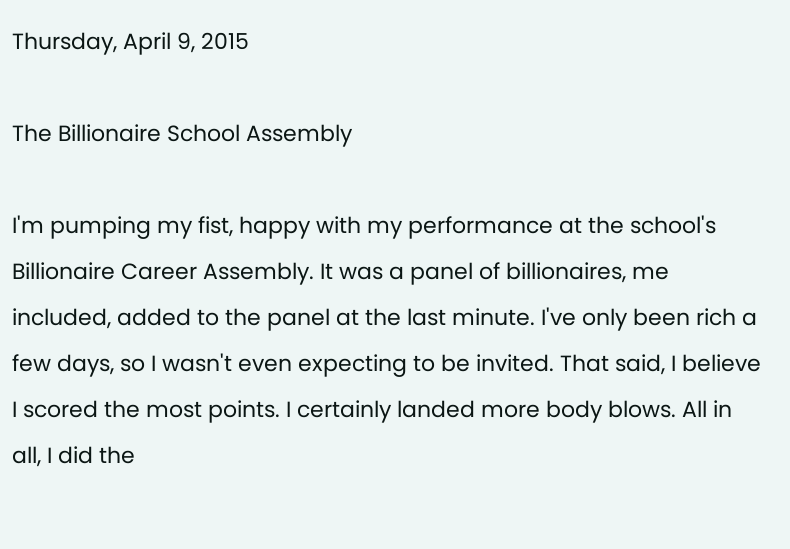Thursday, April 9, 2015

The Billionaire School Assembly

I'm pumping my fist, happy with my performance at the school's Billionaire Career Assembly. It was a panel of billionaires, me included, added to the panel at the last minute. I've only been rich a few days, so I wasn't even expecting to be invited. That said, I believe I scored the most points. I certainly landed more body blows. All in all, I did the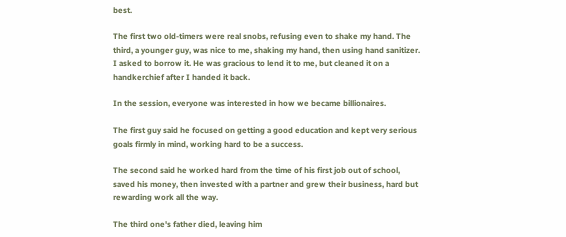best.

The first two old-timers were real snobs, refusing even to shake my hand. The third, a younger guy, was nice to me, shaking my hand, then using hand sanitizer. I asked to borrow it. He was gracious to lend it to me, but cleaned it on a handkerchief after I handed it back.

In the session, everyone was interested in how we became billionaires.

The first guy said he focused on getting a good education and kept very serious goals firmly in mind, working hard to be a success.

The second said he worked hard from the time of his first job out of school, saved his money, then invested with a partner and grew their business, hard but rewarding work all the way.

The third one's father died, leaving him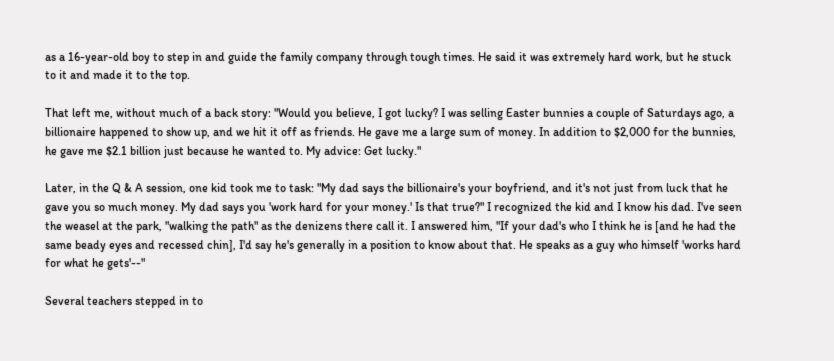as a 16-year-old boy to step in and guide the family company through tough times. He said it was extremely hard work, but he stuck to it and made it to the top.

That left me, without much of a back story: "Would you believe, I got lucky? I was selling Easter bunnies a couple of Saturdays ago, a billionaire happened to show up, and we hit it off as friends. He gave me a large sum of money. In addition to $2,000 for the bunnies, he gave me $2.1 billion just because he wanted to. My advice: Get lucky."

Later, in the Q & A session, one kid took me to task: "My dad says the billionaire's your boyfriend, and it's not just from luck that he gave you so much money. My dad says you 'work hard for your money.' Is that true?" I recognized the kid and I know his dad. I've seen the weasel at the park, "walking the path" as the denizens there call it. I answered him, "If your dad's who I think he is [and he had the same beady eyes and recessed chin], I'd say he's generally in a position to know about that. He speaks as a guy who himself 'works hard for what he gets'--"

Several teachers stepped in to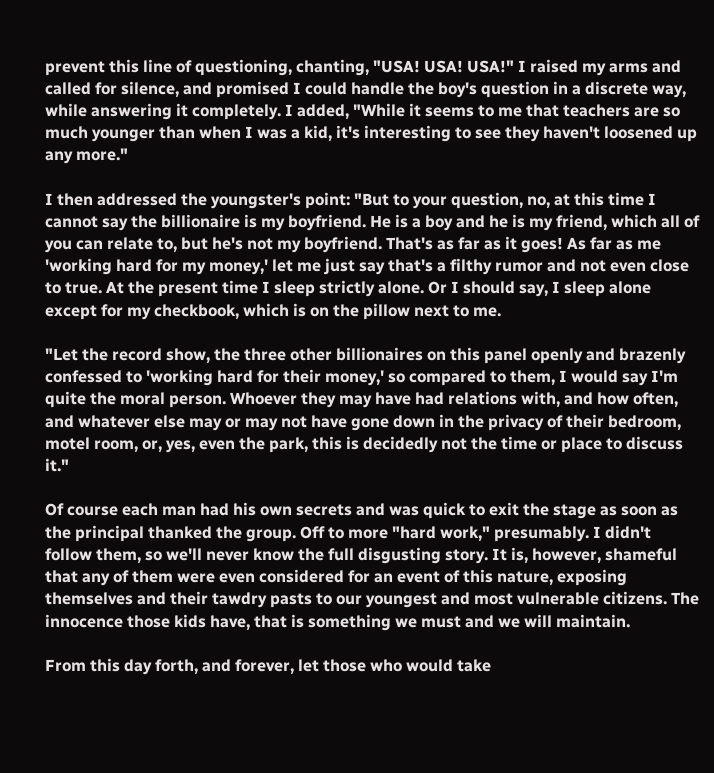prevent this line of questioning, chanting, "USA! USA! USA!" I raised my arms and called for silence, and promised I could handle the boy's question in a discrete way, while answering it completely. I added, "While it seems to me that teachers are so much younger than when I was a kid, it's interesting to see they haven't loosened up any more."

I then addressed the youngster's point: "But to your question, no, at this time I cannot say the billionaire is my boyfriend. He is a boy and he is my friend, which all of you can relate to, but he's not my boyfriend. That's as far as it goes! As far as me 'working hard for my money,' let me just say that's a filthy rumor and not even close to true. At the present time I sleep strictly alone. Or I should say, I sleep alone except for my checkbook, which is on the pillow next to me.

"Let the record show, the three other billionaires on this panel openly and brazenly confessed to 'working hard for their money,' so compared to them, I would say I'm quite the moral person. Whoever they may have had relations with, and how often, and whatever else may or may not have gone down in the privacy of their bedroom, motel room, or, yes, even the park, this is decidedly not the time or place to discuss it."

Of course each man had his own secrets and was quick to exit the stage as soon as the principal thanked the group. Off to more "hard work," presumably. I didn't follow them, so we'll never know the full disgusting story. It is, however, shameful that any of them were even considered for an event of this nature, exposing themselves and their tawdry pasts to our youngest and most vulnerable citizens. The innocence those kids have, that is something we must and we will maintain.

From this day forth, and forever, let those who would take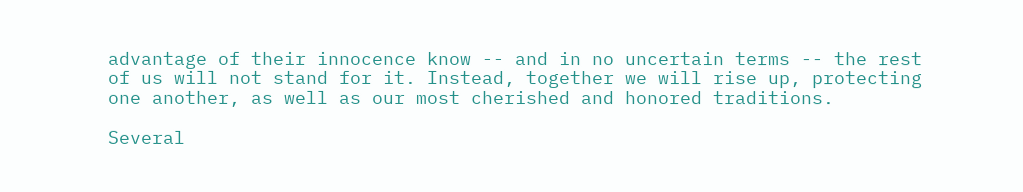advantage of their innocence know -- and in no uncertain terms -- the rest of us will not stand for it. Instead, together we will rise up, protecting one another, as well as our most cherished and honored traditions.

Several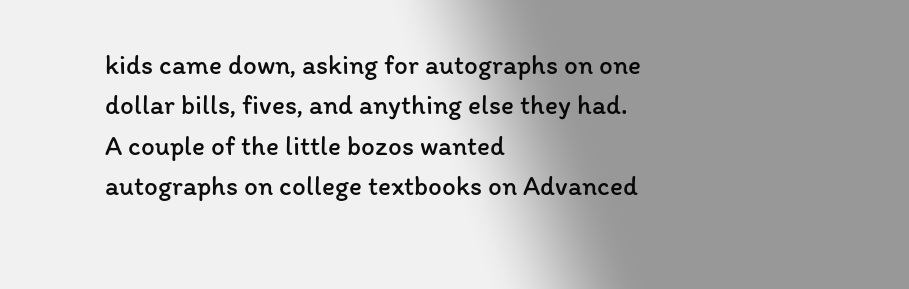kids came down, asking for autographs on one dollar bills, fives, and anything else they had. A couple of the little bozos wanted autographs on college textbooks on Advanced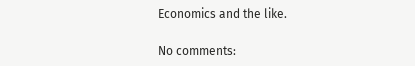Economics and the like.

No comments: